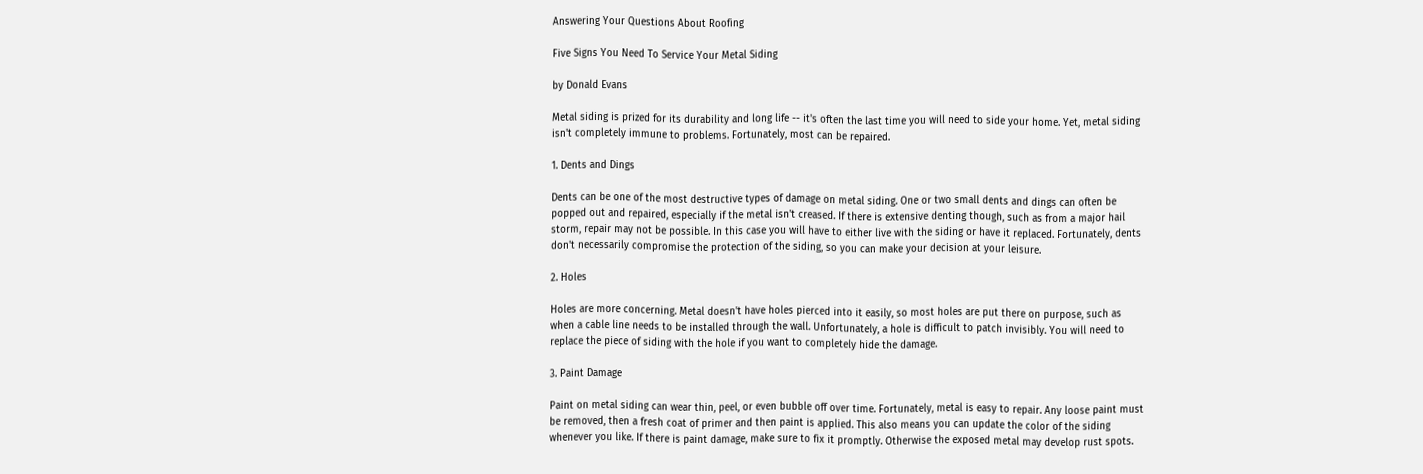Answering Your Questions About Roofing

Five Signs You Need To Service Your Metal Siding

by Donald Evans

Metal siding is prized for its durability and long life -- it's often the last time you will need to side your home. Yet, metal siding isn't completely immune to problems. Fortunately, most can be repaired.

1. Dents and Dings

Dents can be one of the most destructive types of damage on metal siding. One or two small dents and dings can often be popped out and repaired, especially if the metal isn't creased. If there is extensive denting though, such as from a major hail storm, repair may not be possible. In this case you will have to either live with the siding or have it replaced. Fortunately, dents don't necessarily compromise the protection of the siding, so you can make your decision at your leisure.

2. Holes

Holes are more concerning. Metal doesn't have holes pierced into it easily, so most holes are put there on purpose, such as when a cable line needs to be installed through the wall. Unfortunately, a hole is difficult to patch invisibly. You will need to replace the piece of siding with the hole if you want to completely hide the damage.

3. Paint Damage

Paint on metal siding can wear thin, peel, or even bubble off over time. Fortunately, metal is easy to repair. Any loose paint must be removed, then a fresh coat of primer and then paint is applied. This also means you can update the color of the siding whenever you like. If there is paint damage, make sure to fix it promptly. Otherwise the exposed metal may develop rust spots.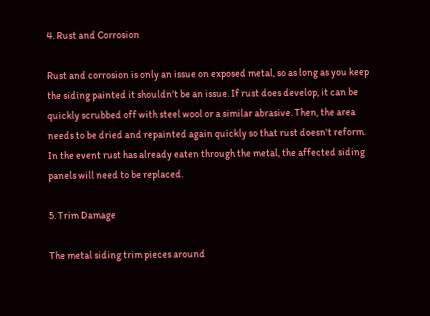4. Rust and Corrosion

Rust and corrosion is only an issue on exposed metal, so as long as you keep the siding painted it shouldn't be an issue. If rust does develop, it can be quickly scrubbed off with steel wool or a similar abrasive. Then, the area needs to be dried and repainted again quickly so that rust doesn't reform. In the event rust has already eaten through the metal, the affected siding panels will need to be replaced.

5. Trim Damage

The metal siding trim pieces around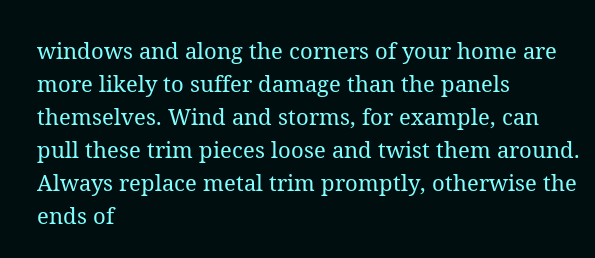windows and along the corners of your home are more likely to suffer damage than the panels themselves. Wind and storms, for example, can pull these trim pieces loose and twist them around. Always replace metal trim promptly, otherwise the ends of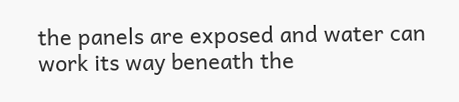the panels are exposed and water can work its way beneath the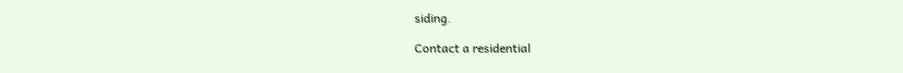siding.

Contact a residential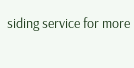siding service for more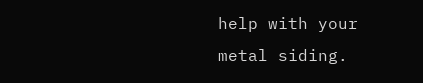help with your metal siding.